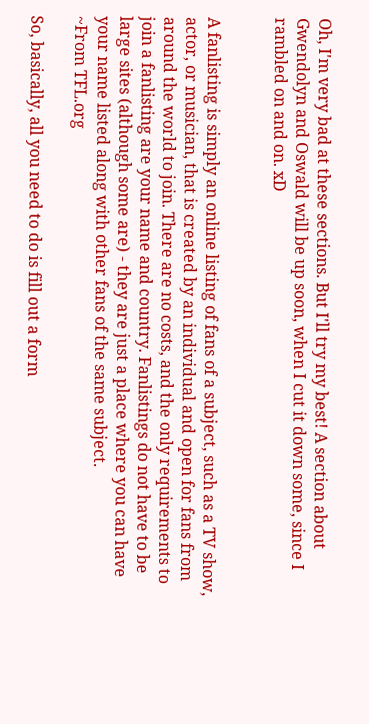Oh, I'm very bad at these sections. But I'll try my best! A section about Gwendolyn and Oswald will be up soon, when I cut it down some, since I rambled on and on. xD


A fanlisting is simply an online listing of fans of a subject, such as a TV show, actor, or musician, that is created by an individual and open for fans from around the world to join. There are no costs, and the only requirements to join a fanlisting are your name and country. Fanlistings do not have to be large sites (although some are) - they are just a place where you can have your name listed along with other fans of the same subject.
~From TFL.org

So, basically, all you need to do is fill out a form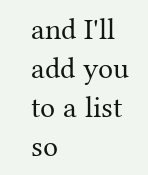and I'll add you to a list so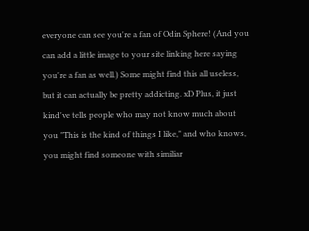everyone can see you're a fan of Odin Sphere! (And you can add a little image to your site linking here saying you're a fan as well.) Some might find this all useless, but it can actually be pretty addicting. xD Plus, it just kind've tells people who may not know much about you "This is the kind of things I like," and who knows, you might find someone with similiar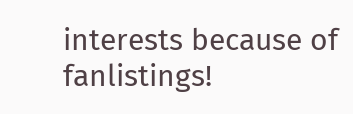interests because of fanlistings!